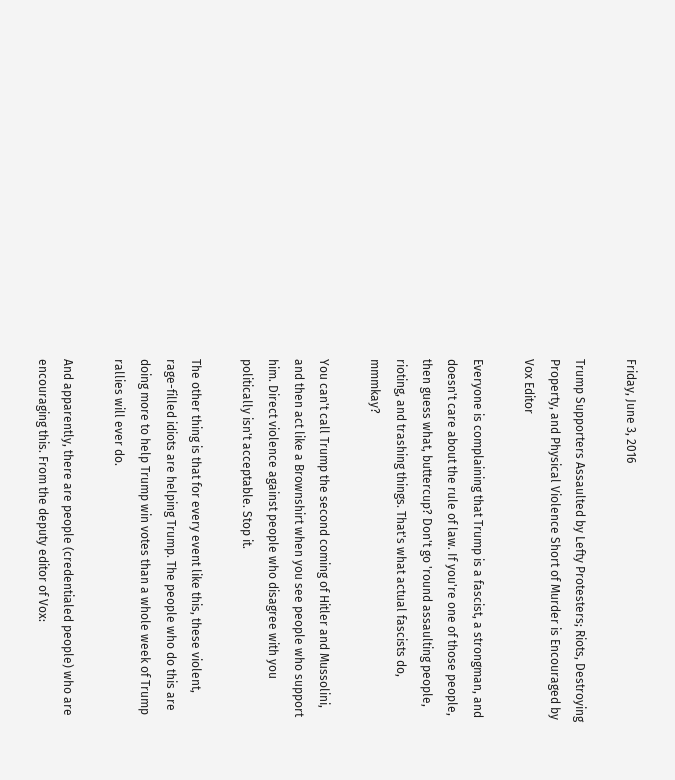Friday, June 3, 2016

Trump Supporters Assaulted by Lefty Protesters; Riots, Destroying Property, and Physical Violence Short of Murder is Encouraged by Vox Editor

Everyone is complaining that Trump is a fascist, a strongman, and doesn't care about the rule of law. If you're one of those people, then guess what, buttercup? Don't go 'round assaulting people, rioting, and trashing things. That's what actual fascists do, mmmkay?

You can't call Trump the second coming of Hitler and Mussolini, and then act like a Brownshirt when you see people who support him. Direct violence against people who disagree with you politically isn't acceptable. Stop it.

The other thing is that for every event like this, these violent, rage-filled idiots are helping Trump. The people who do this are doing more to help Trump win votes than a whole week of Trump rallies will ever do.

And apparently, there are people (credentialed people) who are encouraging this. From the deputy editor of Vox: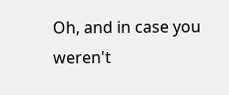Oh, and in case you weren't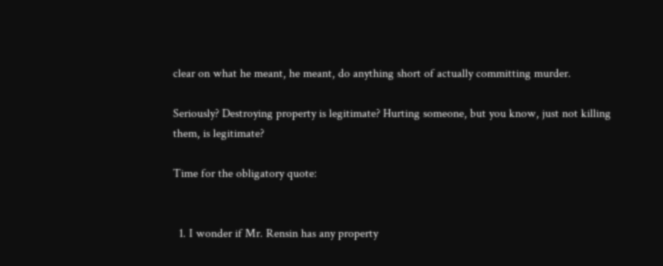clear on what he meant, he meant, do anything short of actually committing murder.

Seriously? Destroying property is legitimate? Hurting someone, but you know, just not killing them, is legitimate?

Time for the obligatory quote:


  1. I wonder if Mr. Rensin has any property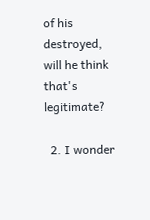of his destroyed, will he think that's legitimate?

  2. I wonder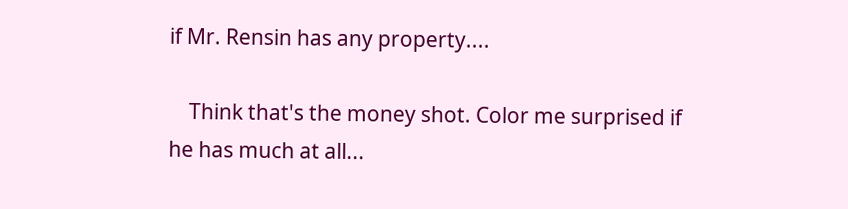if Mr. Rensin has any property....

    Think that's the money shot. Color me surprised if he has much at all...